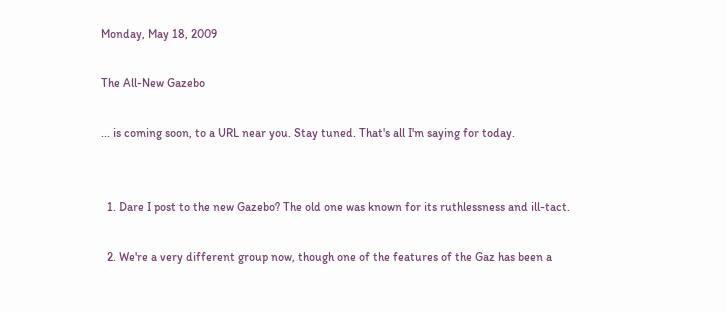Monday, May 18, 2009

The All-New Gazebo

... is coming soon, to a URL near you. Stay tuned. That's all I'm saying for today.


  1. Dare I post to the new Gazebo? The old one was known for its ruthlessness and ill-tact.

  2. We're a very different group now, though one of the features of the Gaz has been a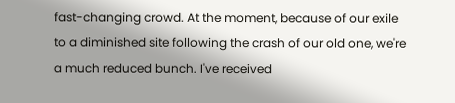fast-changing crowd. At the moment, because of our exile to a diminished site following the crash of our old one, we're a much reduced bunch. I've received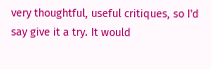very thoughtful, useful critiques, so I'd say give it a try. It would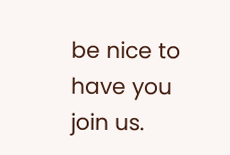be nice to have you join us.